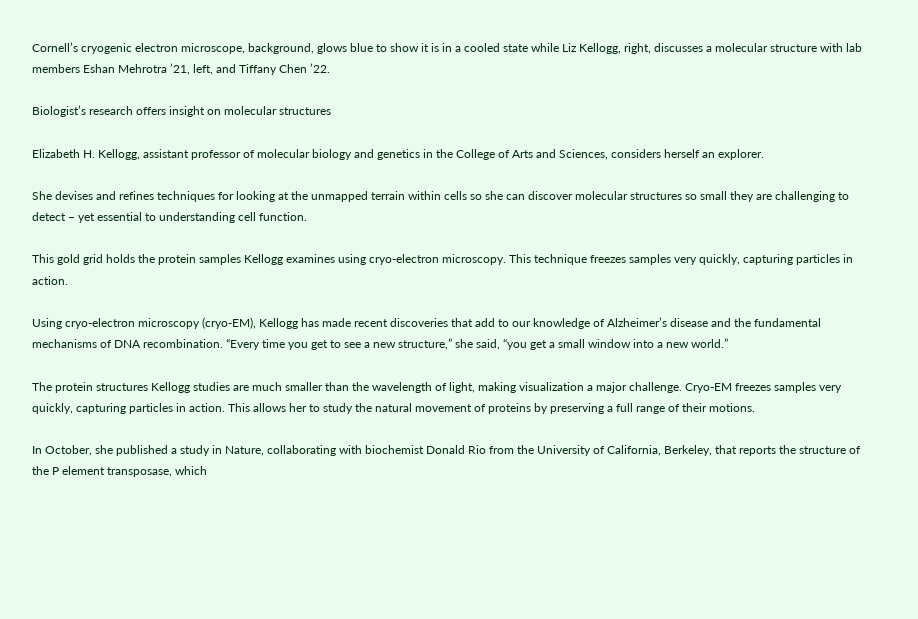Cornell’s cryogenic electron microscope, background, glows blue to show it is in a cooled state while Liz Kellogg, right, discusses a molecular structure with lab members Eshan Mehrotra ’21, left, and Tiffany Chen ’22.

Biologist’s research offers insight on molecular structures

Elizabeth H. Kellogg, assistant professor of molecular biology and genetics in the College of Arts and Sciences, considers herself an explorer.

She devises and refines techniques for looking at the unmapped terrain within cells so she can discover molecular structures so small they are challenging to detect – yet essential to understanding cell function.

This gold grid holds the protein samples Kellogg examines using cryo-electron microscopy. This technique freezes samples very quickly, capturing particles in action.

Using cryo-electron microscopy (cryo-EM), Kellogg has made recent discoveries that add to our knowledge of Alzheimer’s disease and the fundamental mechanisms of DNA recombination. “Every time you get to see a new structure,” she said, “you get a small window into a new world.”

The protein structures Kellogg studies are much smaller than the wavelength of light, making visualization a major challenge. Cryo-EM freezes samples very quickly, capturing particles in action. This allows her to study the natural movement of proteins by preserving a full range of their motions.

In October, she published a study in Nature, collaborating with biochemist Donald Rio from the University of California, Berkeley, that reports the structure of the P element transposase, which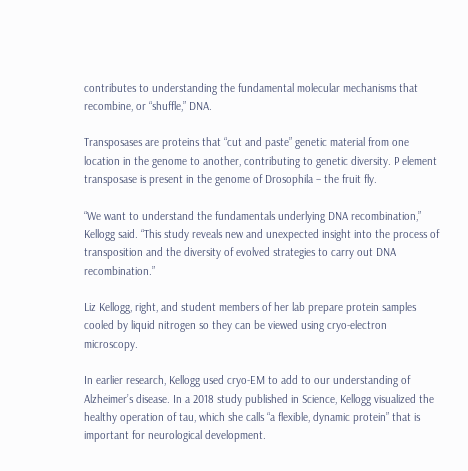contributes to understanding the fundamental molecular mechanisms that recombine, or “shuffle,” DNA.

Transposases are proteins that “cut and paste” genetic material from one location in the genome to another, contributing to genetic diversity. P element transposase is present in the genome of Drosophila – the fruit fly.

“We want to understand the fundamentals underlying DNA recombination,” Kellogg said. “This study reveals new and unexpected insight into the process of transposition and the diversity of evolved strategies to carry out DNA recombination.”

Liz Kellogg, right, and student members of her lab prepare protein samples cooled by liquid nitrogen so they can be viewed using cryo-electron microscopy.

In earlier research, Kellogg used cryo-EM to add to our understanding of Alzheimer’s disease. In a 2018 study published in Science, Kellogg visualized the healthy operation of tau, which she calls “a flexible, dynamic protein” that is important for neurological development.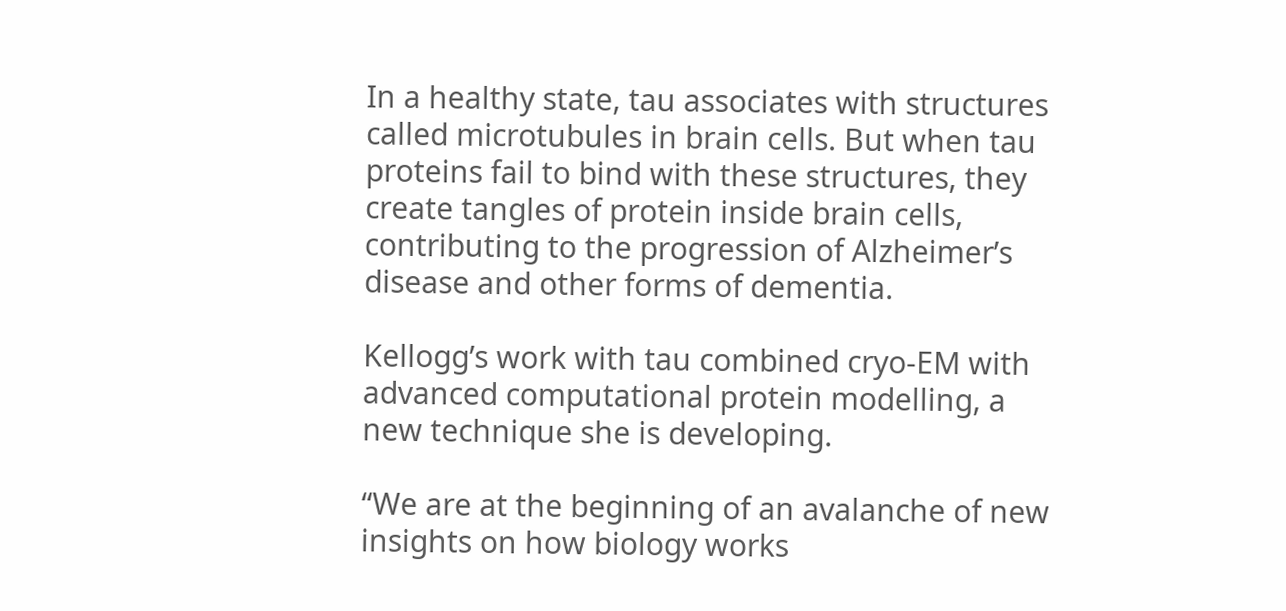In a healthy state, tau associates with structures called microtubules in brain cells. But when tau proteins fail to bind with these structures, they create tangles of protein inside brain cells, contributing to the progression of Alzheimer’s disease and other forms of dementia.

Kellogg’s work with tau combined cryo-EM with advanced computational protein modelling, a new technique she is developing.

“We are at the beginning of an avalanche of new insights on how biology works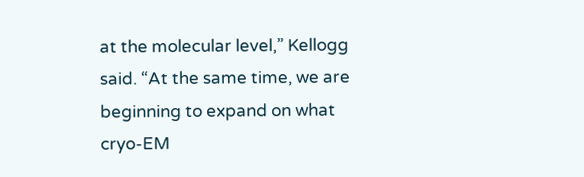at the molecular level,” Kellogg said. “At the same time, we are beginning to expand on what cryo-EM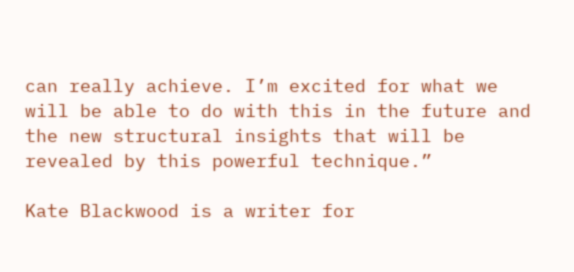can really achieve. I’m excited for what we will be able to do with this in the future and the new structural insights that will be revealed by this powerful technique.”

Kate Blackwood is a writer for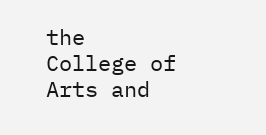the College of Arts and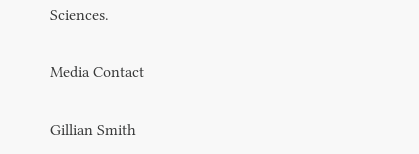Sciences.

Media Contact

Gillian Smith